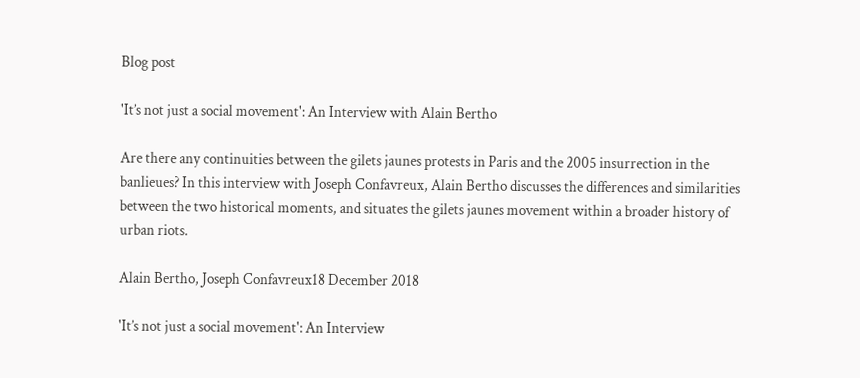Blog post

'It’s not just a social movement': An Interview with Alain Bertho

Are there any continuities between the gilets jaunes protests in Paris and the 2005 insurrection in the banlieues? In this interview with Joseph Confavreux, Alain Bertho discusses the differences and similarities between the two historical moments, and situates the gilets jaunes movement within a broader history of urban riots.

Alain Bertho, Joseph Confavreux18 December 2018

'It’s not just a social movement': An Interview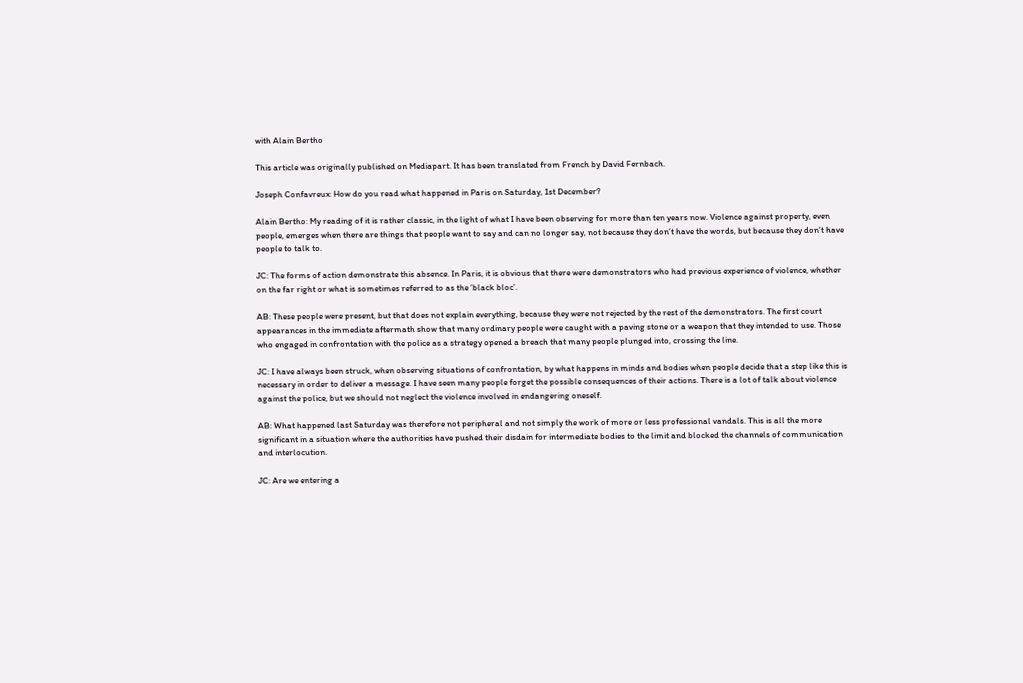with Alain Bertho

This article was originally published on Mediapart. It has been translated from French by David Fernbach.

Joseph Confavreux: How do you read what happened in Paris on Saturday, 1st December?

Alain Bertho: My reading of it is rather classic, in the light of what I have been observing for more than ten years now. Violence against property, even people, emerges when there are things that people want to say and can no longer say, not because they don’t have the words, but because they don’t have people to talk to.

JC: The forms of action demonstrate this absence. In Paris, it is obvious that there were demonstrators who had previous experience of violence, whether on the far right or what is sometimes referred to as the ‘black bloc’.

AB: These people were present, but that does not explain everything, because they were not rejected by the rest of the demonstrators. The first court appearances in the immediate aftermath show that many ordinary people were caught with a paving stone or a weapon that they intended to use. Those who engaged in confrontation with the police as a strategy opened a breach that many people plunged into, crossing the line.

JC: I have always been struck, when observing situations of confrontation, by what happens in minds and bodies when people decide that a step like this is necessary in order to deliver a message. I have seen many people forget the possible consequences of their actions. There is a lot of talk about violence against the police, but we should not neglect the violence involved in endangering oneself.

AB: What happened last Saturday was therefore not peripheral and not simply the work of more or less professional vandals. This is all the more significant in a situation where the authorities have pushed their disdain for intermediate bodies to the limit and blocked the channels of communication and interlocution.

JC: Are we entering a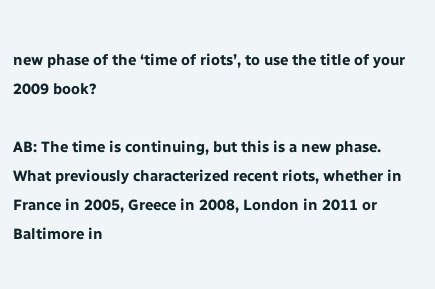new phase of the ‘time of riots’, to use the title of your 2009 book?

AB: The time is continuing, but this is a new phase. What previously characterized recent riots, whether in France in 2005, Greece in 2008, London in 2011 or Baltimore in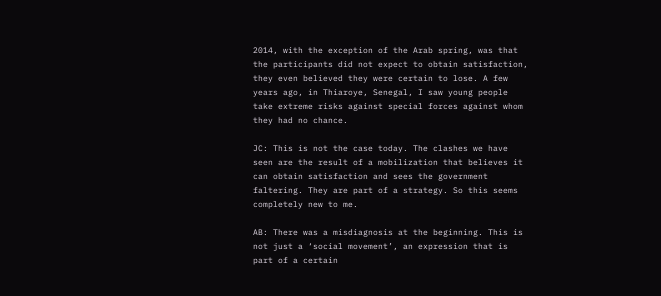2014, with the exception of the Arab spring, was that the participants did not expect to obtain satisfaction, they even believed they were certain to lose. A few years ago, in Thiaroye, Senegal, I saw young people take extreme risks against special forces against whom they had no chance.

JC: This is not the case today. The clashes we have seen are the result of a mobilization that believes it can obtain satisfaction and sees the government faltering. They are part of a strategy. So this seems completely new to me.

AB: There was a misdiagnosis at the beginning. This is not just a ‘social movement’, an expression that is part of a certain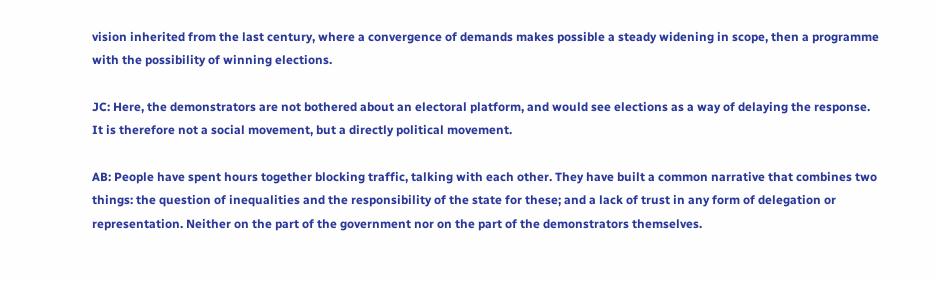vision inherited from the last century, where a convergence of demands makes possible a steady widening in scope, then a programme with the possibility of winning elections.

JC: Here, the demonstrators are not bothered about an electoral platform, and would see elections as a way of delaying the response. It is therefore not a social movement, but a directly political movement.

AB: People have spent hours together blocking traffic, talking with each other. They have built a common narrative that combines two things: the question of inequalities and the responsibility of the state for these; and a lack of trust in any form of delegation or representation. Neither on the part of the government nor on the part of the demonstrators themselves.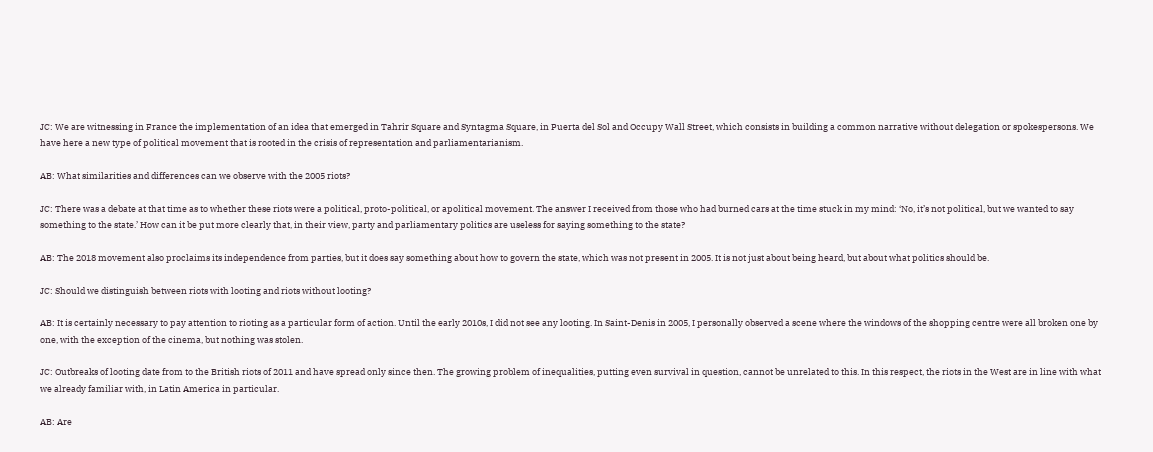JC: We are witnessing in France the implementation of an idea that emerged in Tahrir Square and Syntagma Square, in Puerta del Sol and Occupy Wall Street, which consists in building a common narrative without delegation or spokespersons. We have here a new type of political movement that is rooted in the crisis of representation and parliamentarianism.

AB: What similarities and differences can we observe with the 2005 riots?

JC: There was a debate at that time as to whether these riots were a political, proto-political, or apolitical movement. The answer I received from those who had burned cars at the time stuck in my mind: ‘No, it’s not political, but we wanted to say something to the state.’ How can it be put more clearly that, in their view, party and parliamentary politics are useless for saying something to the state?

AB: The 2018 movement also proclaims its independence from parties, but it does say something about how to govern the state, which was not present in 2005. It is not just about being heard, but about what politics should be.

JC: Should we distinguish between riots with looting and riots without looting?

AB: It is certainly necessary to pay attention to rioting as a particular form of action. Until the early 2010s, I did not see any looting. In Saint-Denis in 2005, I personally observed a scene where the windows of the shopping centre were all broken one by one, with the exception of the cinema, but nothing was stolen.

JC: Outbreaks of looting date from to the British riots of 2011 and have spread only since then. The growing problem of inequalities, putting even survival in question, cannot be unrelated to this. In this respect, the riots in the West are in line with what we already familiar with, in Latin America in particular.

AB: Are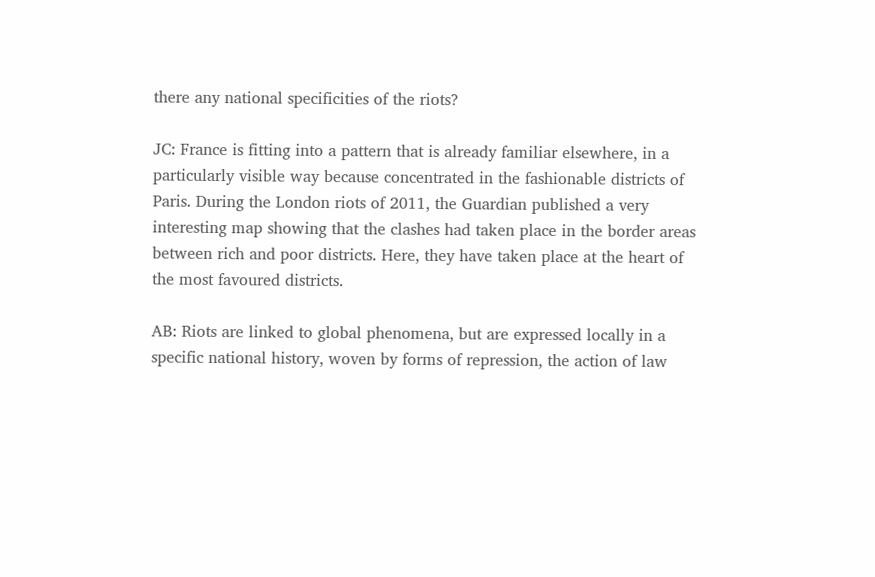there any national specificities of the riots?

JC: France is fitting into a pattern that is already familiar elsewhere, in a particularly visible way because concentrated in the fashionable districts of Paris. During the London riots of 2011, the Guardian published a very interesting map showing that the clashes had taken place in the border areas between rich and poor districts. Here, they have taken place at the heart of the most favoured districts.

AB: Riots are linked to global phenomena, but are expressed locally in a specific national history, woven by forms of repression, the action of law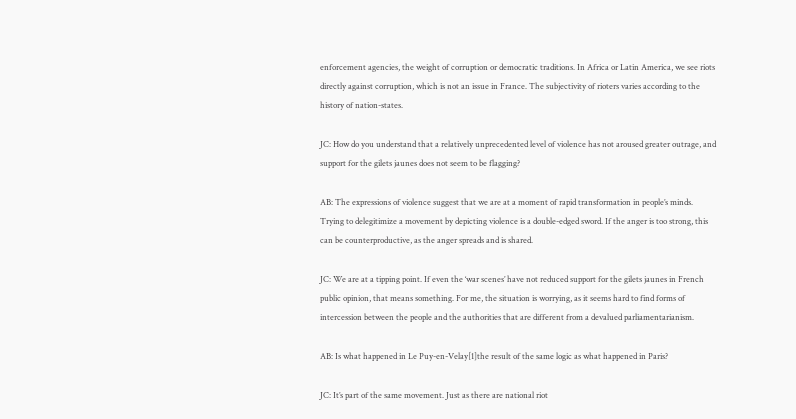enforcement agencies, the weight of corruption or democratic traditions. In Africa or Latin America, we see riots directly against corruption, which is not an issue in France. The subjectivity of rioters varies according to the history of nation-states.

JC: How do you understand that a relatively unprecedented level of violence has not aroused greater outrage, and support for the gilets jaunes does not seem to be flagging?

AB: The expressions of violence suggest that we are at a moment of rapid transformation in people’s minds. Trying to delegitimize a movement by depicting violence is a double-edged sword. If the anger is too strong, this can be counterproductive, as the anger spreads and is shared.

JC: We are at a tipping point. If even the ‘war scenes’ have not reduced support for the gilets jaunes in French public opinion, that means something. For me, the situation is worrying, as it seems hard to find forms of intercession between the people and the authorities that are different from a devalued parliamentarianism.

AB: Is what happened in Le Puy-en-Velay[1]the result of the same logic as what happened in Paris?

JC: It’s part of the same movement. Just as there are national riot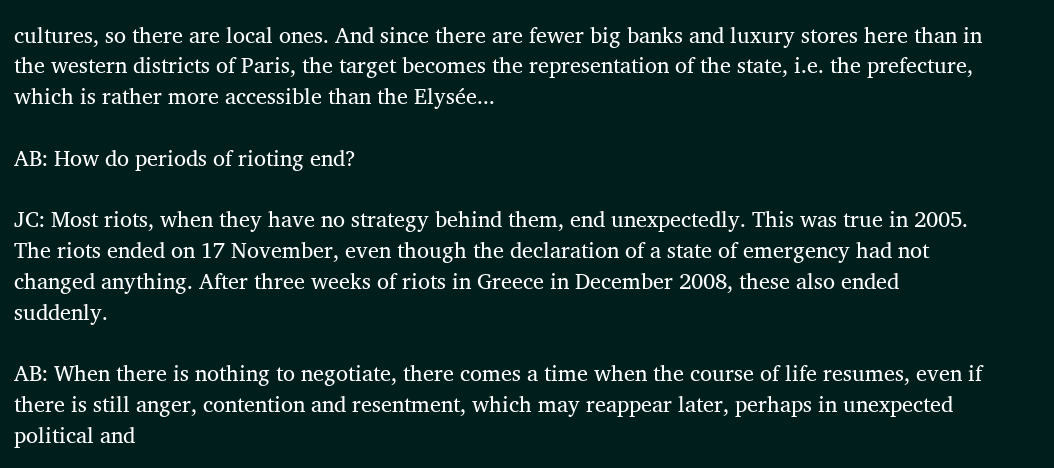cultures, so there are local ones. And since there are fewer big banks and luxury stores here than in the western districts of Paris, the target becomes the representation of the state, i.e. the prefecture, which is rather more accessible than the Elysée...

AB: How do periods of rioting end?

JC: Most riots, when they have no strategy behind them, end unexpectedly. This was true in 2005. The riots ended on 17 November, even though the declaration of a state of emergency had not changed anything. After three weeks of riots in Greece in December 2008, these also ended suddenly.

AB: When there is nothing to negotiate, there comes a time when the course of life resumes, even if there is still anger, contention and resentment, which may reappear later, perhaps in unexpected political and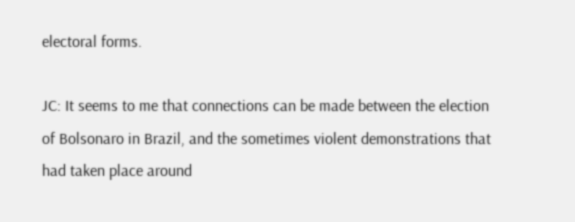electoral forms.

JC: It seems to me that connections can be made between the election of Bolsonaro in Brazil, and the sometimes violent demonstrations that had taken place around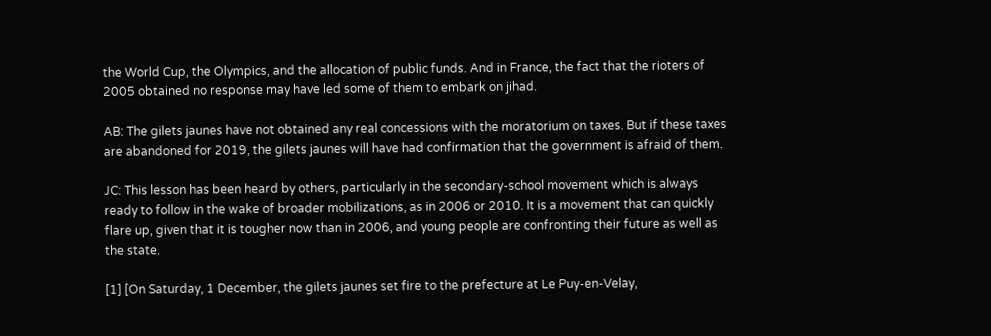the World Cup, the Olympics, and the allocation of public funds. And in France, the fact that the rioters of 2005 obtained no response may have led some of them to embark on jihad.

AB: The gilets jaunes have not obtained any real concessions with the moratorium on taxes. But if these taxes are abandoned for 2019, the gilets jaunes will have had confirmation that the government is afraid of them.

JC: This lesson has been heard by others, particularly in the secondary-school movement which is always ready to follow in the wake of broader mobilizations, as in 2006 or 2010. It is a movement that can quickly flare up, given that it is tougher now than in 2006, and young people are confronting their future as well as the state.

[1] [On Saturday, 1 December, the gilets jaunes set fire to the prefecture at Le Puy-en-Velay,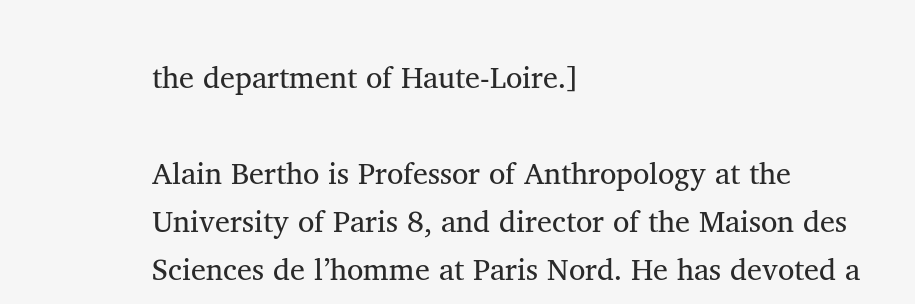the department of Haute-Loire.]

Alain Bertho is Professor of Anthropology at the University of Paris 8, and director of the Maison des Sciences de l’homme at Paris Nord. He has devoted a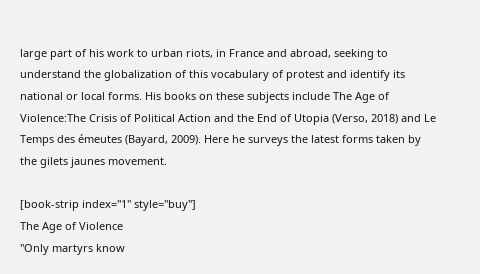large part of his work to urban riots, in France and abroad, seeking to understand the globalization of this vocabulary of protest and identify its national or local forms. His books on these subjects include The Age of Violence:The Crisis of Political Action and the End of Utopia (Verso, 2018) and Le Temps des émeutes (Bayard, 2009). Here he surveys the latest forms taken by the gilets jaunes movement.

[book-strip index="1" style="buy"]
The Age of Violence
"Only martyrs know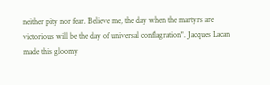neither pity nor fear. Believe me, the day when the martyrs are victorious will be the day of universal conflagration". Jacques Lacan made this gloomy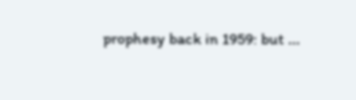prophesy back in 1959: but ...